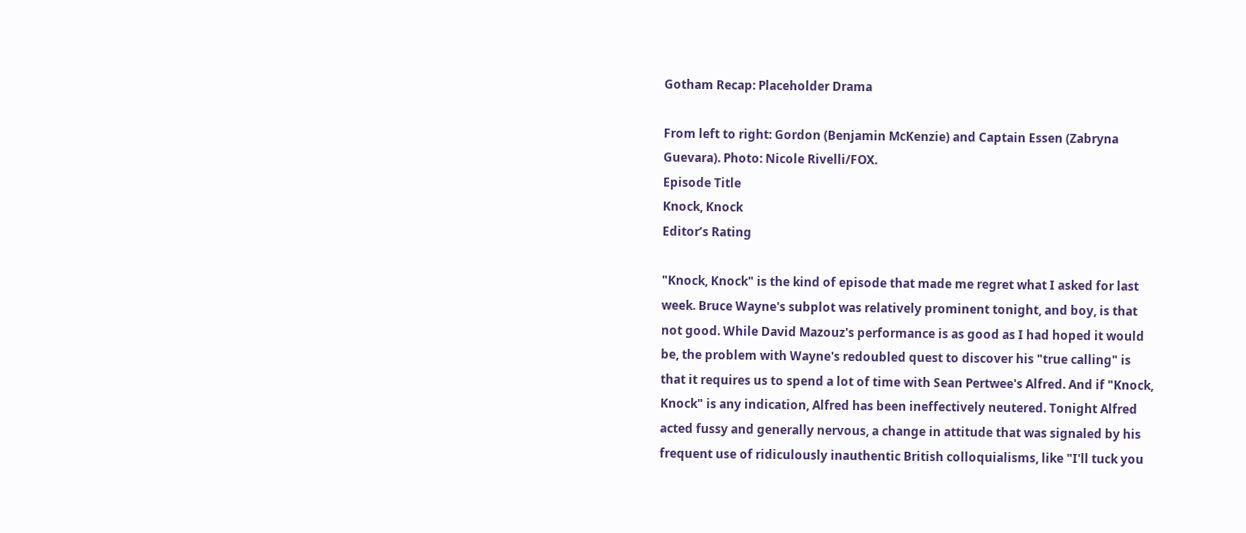Gotham Recap: Placeholder Drama

From left to right: Gordon (Benjamin McKenzie) and Captain Essen (Zabryna Guevara). Photo: Nicole Rivelli/FOX.
Episode Title
Knock, Knock
Editor’s Rating

"Knock, Knock" is the kind of episode that made me regret what I asked for last week. Bruce Wayne's subplot was relatively prominent tonight, and boy, is that not good. While David Mazouz's performance is as good as I had hoped it would be, the problem with Wayne's redoubled quest to discover his "true calling" is that it requires us to spend a lot of time with Sean Pertwee's Alfred. And if "Knock, Knock" is any indication, Alfred has been ineffectively neutered. Tonight Alfred acted fussy and generally nervous, a change in attitude that was signaled by his frequent use of ridiculously inauthentic British colloquialisms, like "I'll tuck you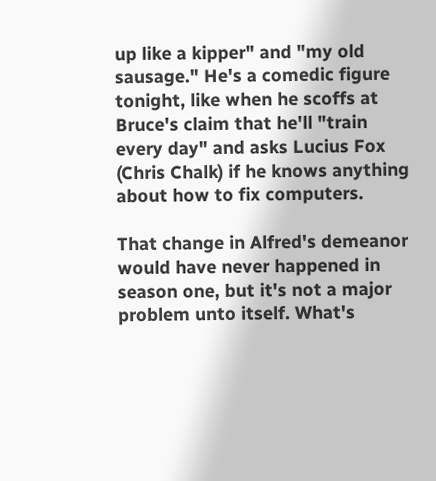up like a kipper" and "my old sausage." He's a comedic figure tonight, like when he scoffs at Bruce's claim that he'll "train every day" and asks Lucius Fox (Chris Chalk) if he knows anything about how to fix computers.

That change in Alfred's demeanor would have never happened in season one, but it's not a major problem unto itself. What's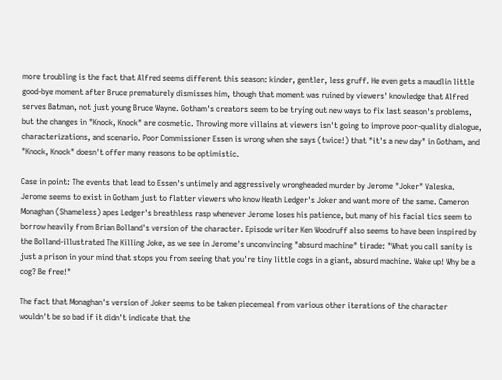more troubling is the fact that Alfred seems different this season: kinder, gentler, less gruff. He even gets a maudlin little good-bye moment after Bruce prematurely dismisses him, though that moment was ruined by viewers' knowledge that Alfred serves Batman, not just young Bruce Wayne. Gotham's creators seem to be trying out new ways to fix last season's problems, but the changes in "Knock, Knock" are cosmetic. Throwing more villains at viewers isn't going to improve poor-quality dialogue, characterizations, and scenario. Poor Commissioner Essen is wrong when she says (twice!) that "it's a new day" in Gotham, and "Knock, Knock" doesn't offer many reasons to be optimistic.

Case in point: The events that lead to Essen's untimely and aggressively wrongheaded murder by Jerome "Joker" Valeska. Jerome seems to exist in Gotham just to flatter viewers who know Heath Ledger's Joker and want more of the same. Cameron Monaghan (Shameless) apes Ledger's breathless rasp whenever Jerome loses his patience, but many of his facial tics seem to borrow heavily from Brian Bolland's version of the character. Episode writer Ken Woodruff also seems to have been inspired by the Bolland-illustrated The Killing Joke, as we see in Jerome's unconvincing "absurd machine" tirade: "What you call sanity is just a prison in your mind that stops you from seeing that you're tiny little cogs in a giant, absurd machine. Wake up! Why be a cog? Be free!"

The fact that Monaghan's version of Joker seems to be taken piecemeal from various other iterations of the character wouldn't be so bad if it didn't indicate that the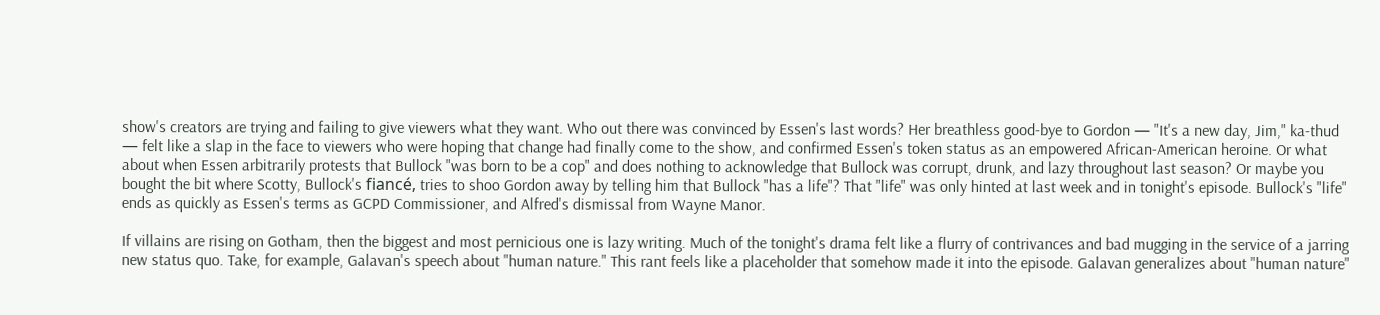show's creators are trying and failing to give viewers what they want. Who out there was convinced by Essen's last words? Her breathless good-bye to Gordon — "It's a new day, Jim," ka-thud — felt like a slap in the face to viewers who were hoping that change had finally come to the show, and confirmed Essen's token status as an empowered African-American heroine. Or what about when Essen arbitrarily protests that Bullock "was born to be a cop" and does nothing to acknowledge that Bullock was corrupt, drunk, and lazy throughout last season? Or maybe you bought the bit where Scotty, Bullock's fiancé, tries to shoo Gordon away by telling him that Bullock "has a life"? That "life" was only hinted at last week and in tonight's episode. Bullock's "life" ends as quickly as Essen's terms as GCPD Commissioner, and Alfred's dismissal from Wayne Manor.

If villains are rising on Gotham, then the biggest and most pernicious one is lazy writing. Much of the tonight's drama felt like a flurry of contrivances and bad mugging in the service of a jarring new status quo. Take, for example, Galavan's speech about "human nature." This rant feels like a placeholder that somehow made it into the episode. Galavan generalizes about "human nature"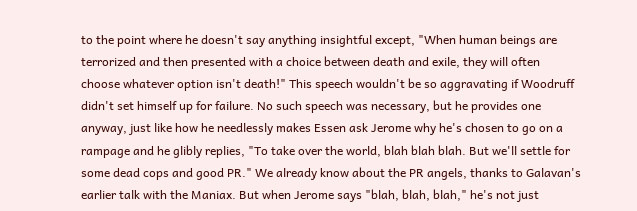to the point where he doesn't say anything insightful except, "When human beings are terrorized and then presented with a choice between death and exile, they will often choose whatever option isn't death!" This speech wouldn't be so aggravating if Woodruff didn't set himself up for failure. No such speech was necessary, but he provides one anyway, just like how he needlessly makes Essen ask Jerome why he's chosen to go on a rampage and he glibly replies, "To take over the world, blah blah blah. But we'll settle for some dead cops and good PR." We already know about the PR angels, thanks to Galavan's earlier talk with the Maniax. But when Jerome says "blah, blah, blah," he's not just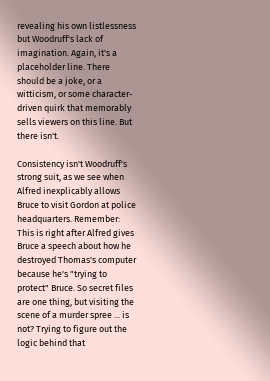revealing his own listlessness but Woodruff's lack of imagination. Again, it's a placeholder line. There should be a joke, or a witticism, or some character-driven quirk that memorably sells viewers on this line. But there isn't.

Consistency isn't Woodruff's strong suit, as we see when Alfred inexplicably allows Bruce to visit Gordon at police headquarters. Remember: This is right after Alfred gives Bruce a speech about how he destroyed Thomas's computer because he's "trying to protect" Bruce. So secret files are one thing, but visiting the scene of a murder spree ... is not? Trying to figure out the logic behind that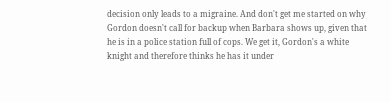decision only leads to a migraine. And don't get me started on why Gordon doesn't call for backup when Barbara shows up, given that he is in a police station full of cops. We get it, Gordon's a white knight and therefore thinks he has it under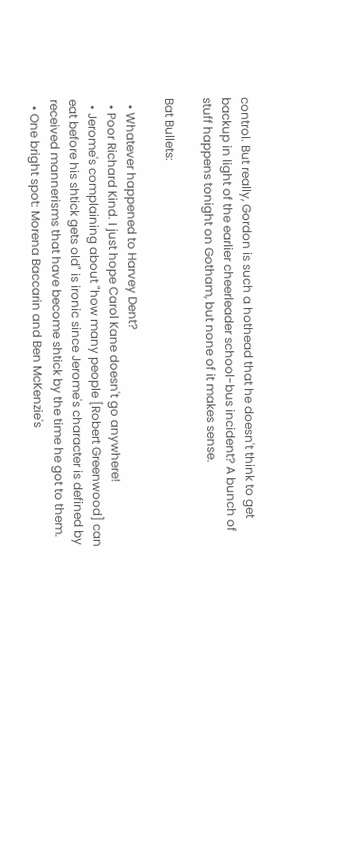control. But really, Gordon is such a hothead that he doesn't think to get backup in light of the earlier cheerleader school-bus incident? A bunch of stuff happens tonight on Gotham, but none of it makes sense.

Bat Bullets:

  • Whatever happened to Harvey Dent?
  • Poor Richard Kind. I just hope Carol Kane doesn't go anywhere!
  • Jerome's complaining about "how many people [Robert Greenwood] can eat before his shtick gets old" is ironic since Jerome's character is defined by received mannerisms that have become shtick by the time he got to them.
  • One bright spot: Morena Baccarin and Ben McKenzie's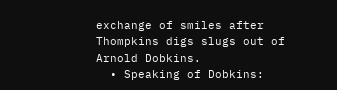exchange of smiles after Thompkins digs slugs out of Arnold Dobkins.
  • Speaking of Dobkins: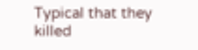Typical that they killed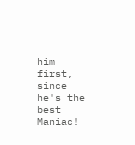him first, since he's the best Maniac!